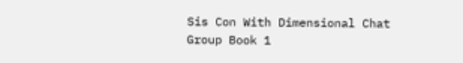Sis Con With Dimensional Chat Group Book 1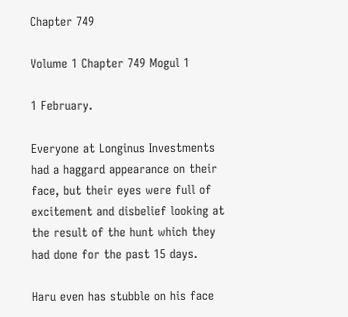Chapter 749

Volume 1 Chapter 749 Mogul 1

1 February.

Everyone at Longinus Investments had a haggard appearance on their face, but their eyes were full of excitement and disbelief looking at the result of the hunt which they had done for the past 15 days.

Haru even has stubble on his face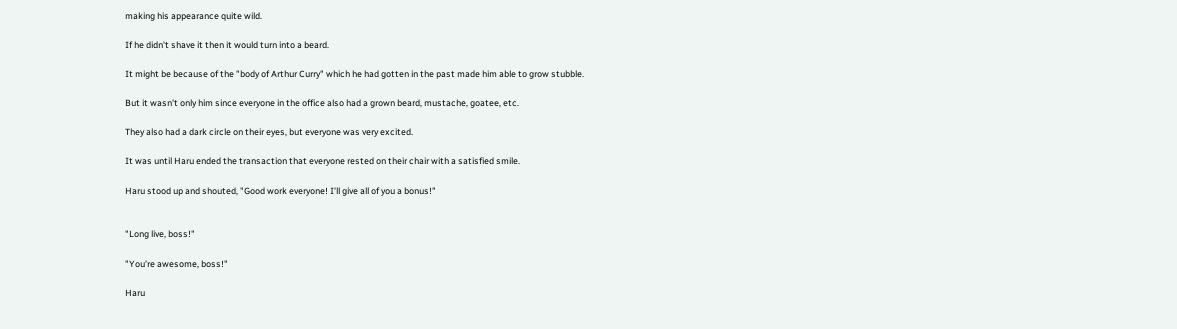making his appearance quite wild.

If he didn't shave it then it would turn into a beard.

It might be because of the "body of Arthur Curry" which he had gotten in the past made him able to grow stubble.

But it wasn't only him since everyone in the office also had a grown beard, mustache, goatee, etc.

They also had a dark circle on their eyes, but everyone was very excited.

It was until Haru ended the transaction that everyone rested on their chair with a satisfied smile.

Haru stood up and shouted, "Good work everyone! I'll give all of you a bonus!"


"Long live, boss!"

"You're awesome, boss!"

Haru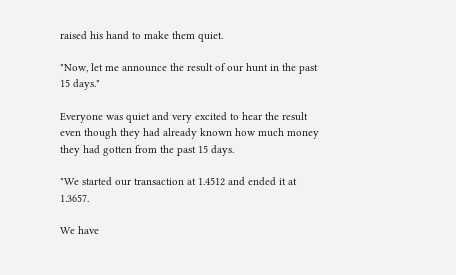raised his hand to make them quiet.

"Now, let me announce the result of our hunt in the past 15 days."

Everyone was quiet and very excited to hear the result even though they had already known how much money they had gotten from the past 15 days.

"We started our transaction at 1.4512 and ended it at 1.3657.

We have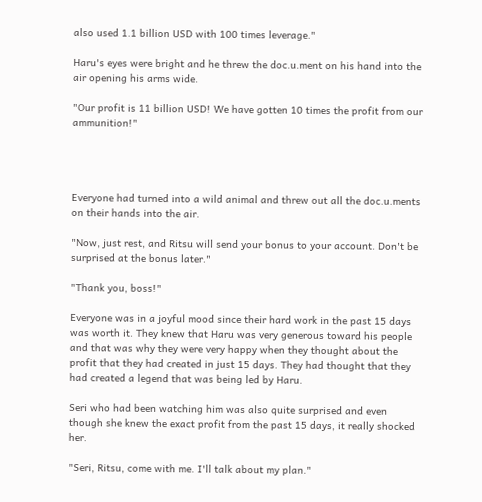also used 1.1 billion USD with 100 times leverage."

Haru's eyes were bright and he threw the doc.u.ment on his hand into the air opening his arms wide.

"Our profit is 11 billion USD! We have gotten 10 times the profit from our ammunition!"




Everyone had turned into a wild animal and threw out all the doc.u.ments on their hands into the air.

"Now, just rest, and Ritsu will send your bonus to your account. Don't be surprised at the bonus later."

"Thank you, boss!"

Everyone was in a joyful mood since their hard work in the past 15 days was worth it. They knew that Haru was very generous toward his people and that was why they were very happy when they thought about the profit that they had created in just 15 days. They had thought that they had created a legend that was being led by Haru.

Seri who had been watching him was also quite surprised and even though she knew the exact profit from the past 15 days, it really shocked her.

"Seri, Ritsu, come with me. I'll talk about my plan."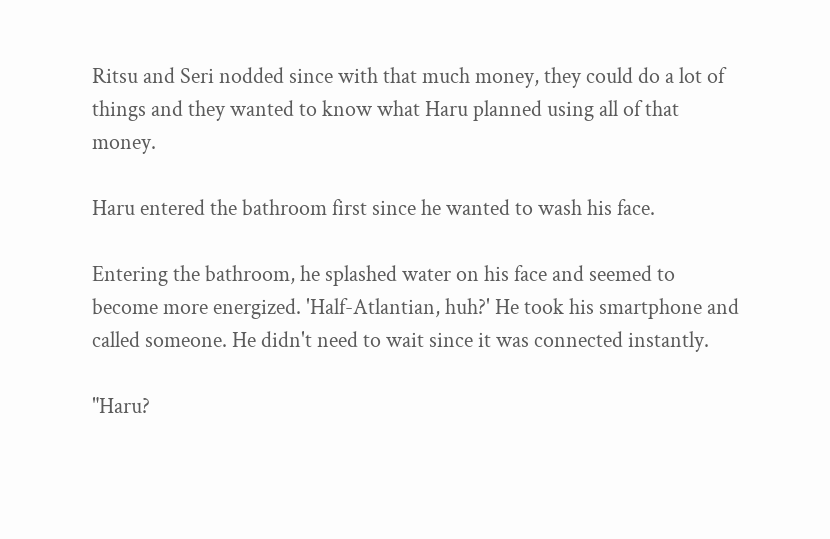Ritsu and Seri nodded since with that much money, they could do a lot of things and they wanted to know what Haru planned using all of that money.

Haru entered the bathroom first since he wanted to wash his face.

Entering the bathroom, he splashed water on his face and seemed to become more energized. 'Half-Atlantian, huh?' He took his smartphone and called someone. He didn't need to wait since it was connected instantly.

"Haru?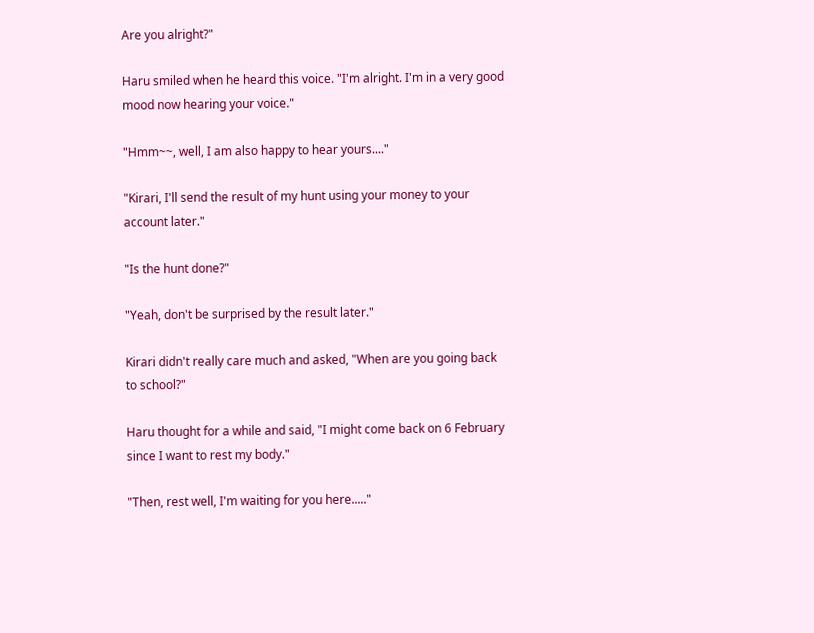Are you alright?"

Haru smiled when he heard this voice. "I'm alright. I'm in a very good mood now hearing your voice."

"Hmm~~, well, I am also happy to hear yours...."

"Kirari, I'll send the result of my hunt using your money to your account later."

"Is the hunt done?"

"Yeah, don't be surprised by the result later."

Kirari didn't really care much and asked, "When are you going back to school?"

Haru thought for a while and said, "I might come back on 6 February since I want to rest my body."

"Then, rest well, I'm waiting for you here....."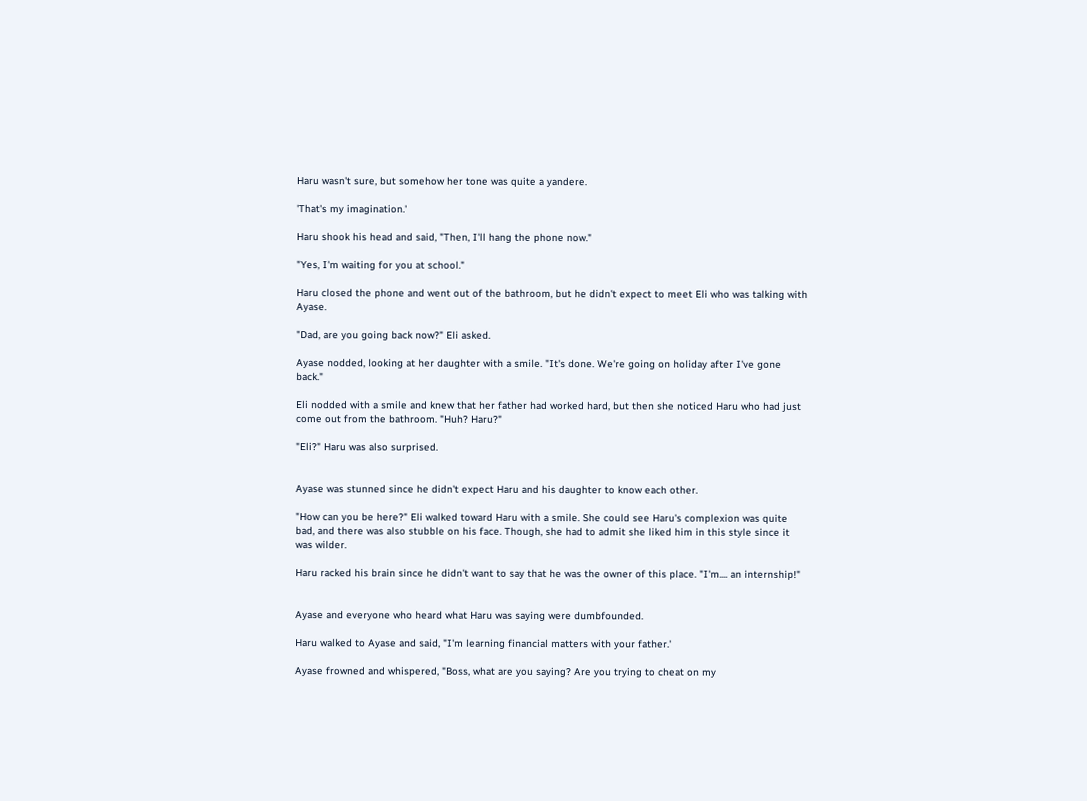Haru wasn't sure, but somehow her tone was quite a yandere.

'That's my imagination.'

Haru shook his head and said, "Then, I'll hang the phone now."

"Yes, I'm waiting for you at school."

Haru closed the phone and went out of the bathroom, but he didn't expect to meet Eli who was talking with Ayase.

"Dad, are you going back now?" Eli asked.

Ayase nodded, looking at her daughter with a smile. "It's done. We're going on holiday after I've gone back."

Eli nodded with a smile and knew that her father had worked hard, but then she noticed Haru who had just come out from the bathroom. "Huh? Haru?"

"Eli?" Haru was also surprised.


Ayase was stunned since he didn't expect Haru and his daughter to know each other.

"How can you be here?" Eli walked toward Haru with a smile. She could see Haru's complexion was quite bad, and there was also stubble on his face. Though, she had to admit she liked him in this style since it was wilder.

Haru racked his brain since he didn't want to say that he was the owner of this place. "I'm.... an internship!"


Ayase and everyone who heard what Haru was saying were dumbfounded.

Haru walked to Ayase and said, "I'm learning financial matters with your father.'

Ayase frowned and whispered, "Boss, what are you saying? Are you trying to cheat on my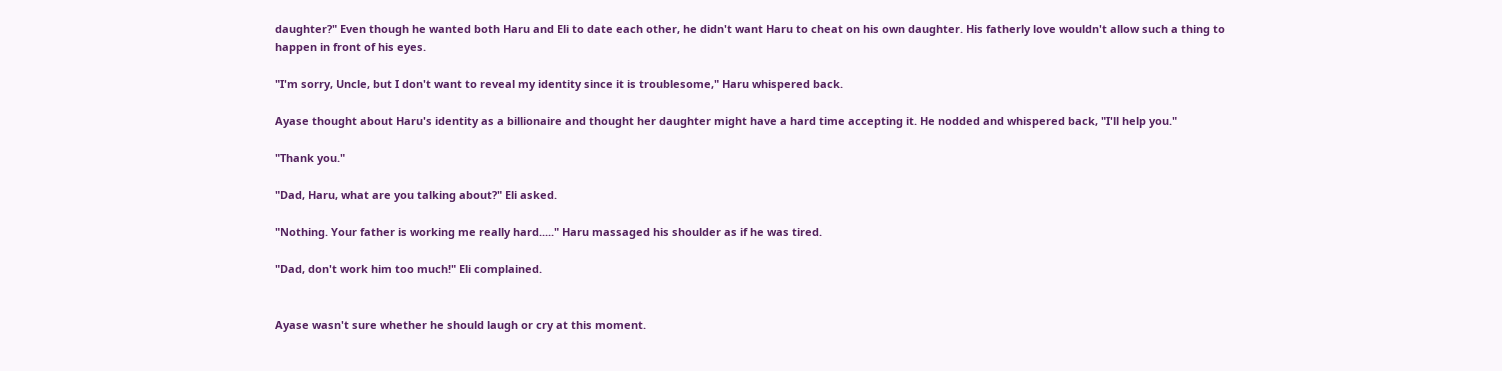daughter?" Even though he wanted both Haru and Eli to date each other, he didn't want Haru to cheat on his own daughter. His fatherly love wouldn't allow such a thing to happen in front of his eyes.

"I'm sorry, Uncle, but I don't want to reveal my identity since it is troublesome," Haru whispered back.

Ayase thought about Haru's identity as a billionaire and thought her daughter might have a hard time accepting it. He nodded and whispered back, "I'll help you."

"Thank you."

"Dad, Haru, what are you talking about?" Eli asked.

"Nothing. Your father is working me really hard....." Haru massaged his shoulder as if he was tired.

"Dad, don't work him too much!" Eli complained.


Ayase wasn't sure whether he should laugh or cry at this moment.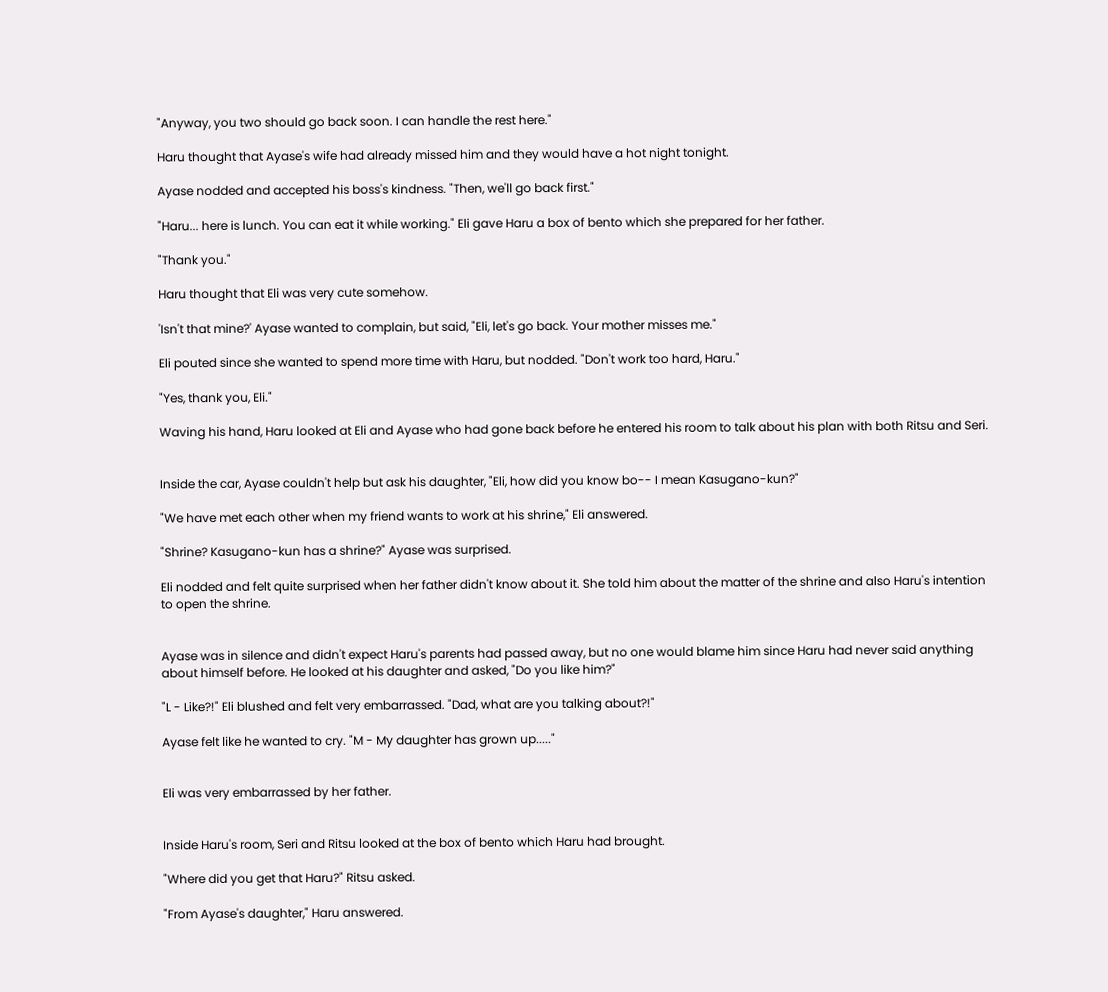"Anyway, you two should go back soon. I can handle the rest here."

Haru thought that Ayase's wife had already missed him and they would have a hot night tonight.

Ayase nodded and accepted his boss's kindness. "Then, we'll go back first."

"Haru... here is lunch. You can eat it while working." Eli gave Haru a box of bento which she prepared for her father.

"Thank you."

Haru thought that Eli was very cute somehow.

'Isn't that mine?' Ayase wanted to complain, but said, "Eli, let's go back. Your mother misses me."

Eli pouted since she wanted to spend more time with Haru, but nodded. "Don't work too hard, Haru."

"Yes, thank you, Eli."

Waving his hand, Haru looked at Eli and Ayase who had gone back before he entered his room to talk about his plan with both Ritsu and Seri.


Inside the car, Ayase couldn't help but ask his daughter, "Eli, how did you know bo-- I mean Kasugano-kun?"

"We have met each other when my friend wants to work at his shrine," Eli answered.

"Shrine? Kasugano-kun has a shrine?" Ayase was surprised.

Eli nodded and felt quite surprised when her father didn't know about it. She told him about the matter of the shrine and also Haru's intention to open the shrine.


Ayase was in silence and didn't expect Haru's parents had passed away, but no one would blame him since Haru had never said anything about himself before. He looked at his daughter and asked, "Do you like him?"

"L - Like?!" Eli blushed and felt very embarrassed. "Dad, what are you talking about?!"

Ayase felt like he wanted to cry. "M - My daughter has grown up....."


Eli was very embarrassed by her father.


Inside Haru's room, Seri and Ritsu looked at the box of bento which Haru had brought.

"Where did you get that Haru?" Ritsu asked.

"From Ayase's daughter," Haru answered.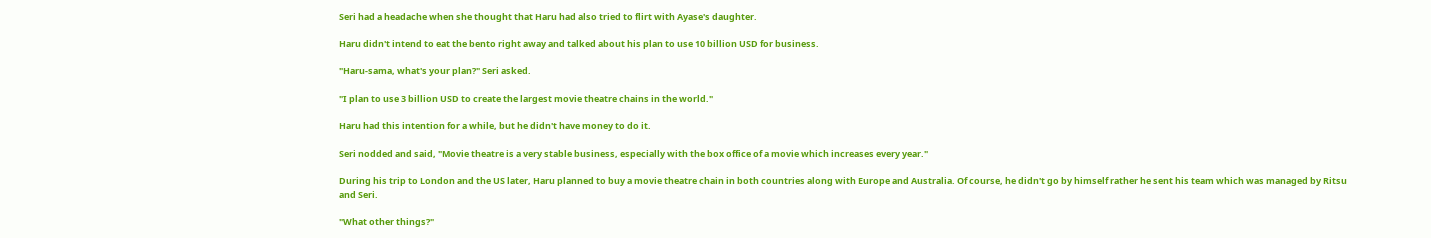Seri had a headache when she thought that Haru had also tried to flirt with Ayase's daughter.

Haru didn't intend to eat the bento right away and talked about his plan to use 10 billion USD for business.

"Haru-sama, what's your plan?" Seri asked.

"I plan to use 3 billion USD to create the largest movie theatre chains in the world."

Haru had this intention for a while, but he didn't have money to do it.

Seri nodded and said, "Movie theatre is a very stable business, especially with the box office of a movie which increases every year."

During his trip to London and the US later, Haru planned to buy a movie theatre chain in both countries along with Europe and Australia. Of course, he didn't go by himself rather he sent his team which was managed by Ritsu and Seri.

"What other things?"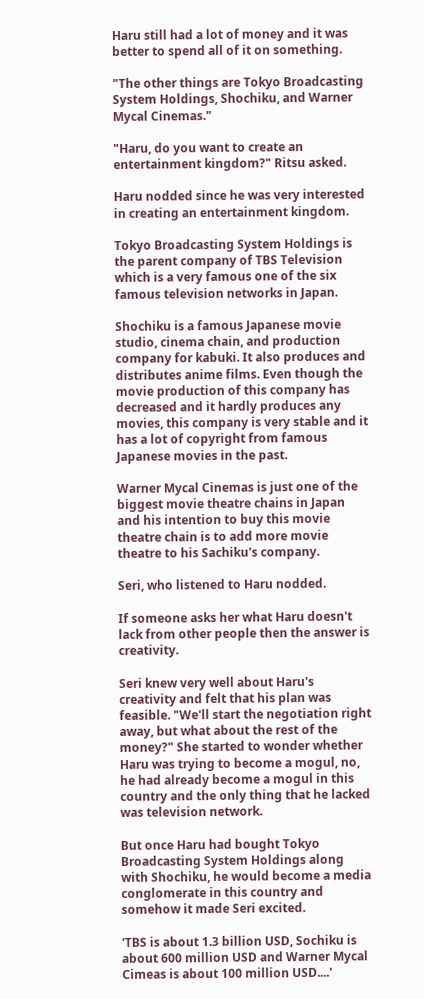Haru still had a lot of money and it was better to spend all of it on something.

"The other things are Tokyo Broadcasting System Holdings, Shochiku, and Warner Mycal Cinemas."

"Haru, do you want to create an entertainment kingdom?" Ritsu asked.

Haru nodded since he was very interested in creating an entertainment kingdom.

Tokyo Broadcasting System Holdings is the parent company of TBS Television which is a very famous one of the six famous television networks in Japan.

Shochiku is a famous Japanese movie studio, cinema chain, and production company for kabuki. It also produces and distributes anime films. Even though the movie production of this company has decreased and it hardly produces any movies, this company is very stable and it has a lot of copyright from famous Japanese movies in the past.

Warner Mycal Cinemas is just one of the biggest movie theatre chains in Japan and his intention to buy this movie theatre chain is to add more movie theatre to his Sachiku's company.

Seri, who listened to Haru nodded.

If someone asks her what Haru doesn't lack from other people then the answer is creativity.

Seri knew very well about Haru's creativity and felt that his plan was feasible. "We'll start the negotiation right away, but what about the rest of the money?" She started to wonder whether Haru was trying to become a mogul, no, he had already become a mogul in this country and the only thing that he lacked was television network.

But once Haru had bought Tokyo Broadcasting System Holdings along with Shochiku, he would become a media conglomerate in this country and somehow it made Seri excited.

'TBS is about 1.3 billion USD, Sochiku is about 600 million USD and Warner Mycal Cimeas is about 100 million USD....'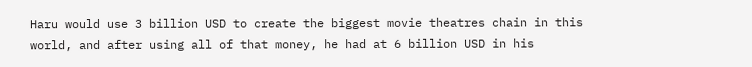Haru would use 3 billion USD to create the biggest movie theatres chain in this world, and after using all of that money, he had at 6 billion USD in his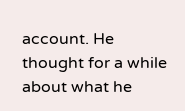account. He thought for a while about what he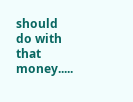should do with that money.....